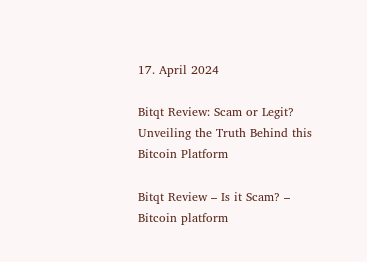17. April 2024

Bitqt Review: Scam or Legit? Unveiling the Truth Behind this Bitcoin Platform

Bitqt Review – Is it Scam? – Bitcoin platform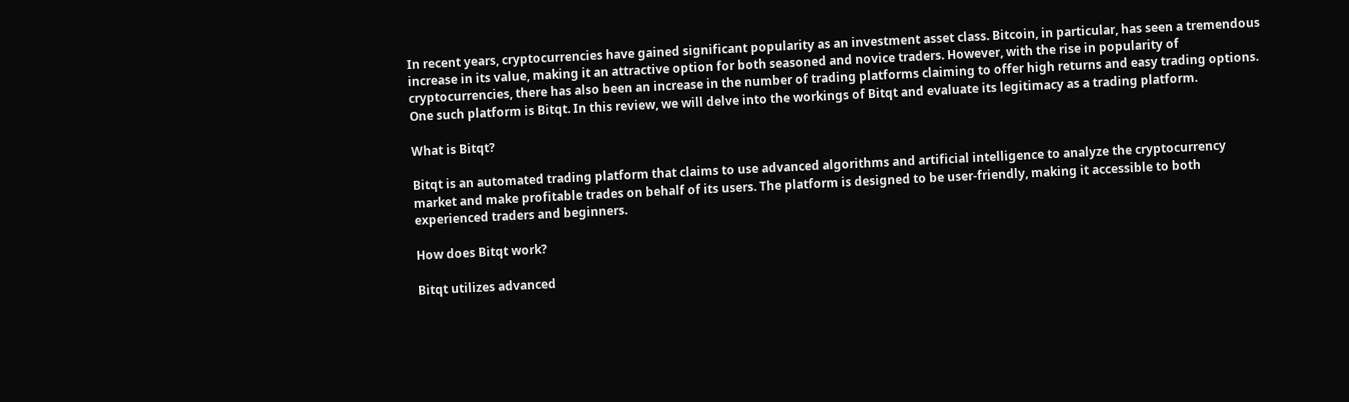In recent years, cryptocurrencies have gained significant popularity as an investment asset class. Bitcoin, in particular, has seen a tremendous increase in its value, making it an attractive option for both seasoned and novice traders. However, with the rise in popularity of cryptocurrencies, there has also been an increase in the number of trading platforms claiming to offer high returns and easy trading options. One such platform is Bitqt. In this review, we will delve into the workings of Bitqt and evaluate its legitimacy as a trading platform.

What is Bitqt?

Bitqt is an automated trading platform that claims to use advanced algorithms and artificial intelligence to analyze the cryptocurrency market and make profitable trades on behalf of its users. The platform is designed to be user-friendly, making it accessible to both experienced traders and beginners.

How does Bitqt work?

Bitqt utilizes advanced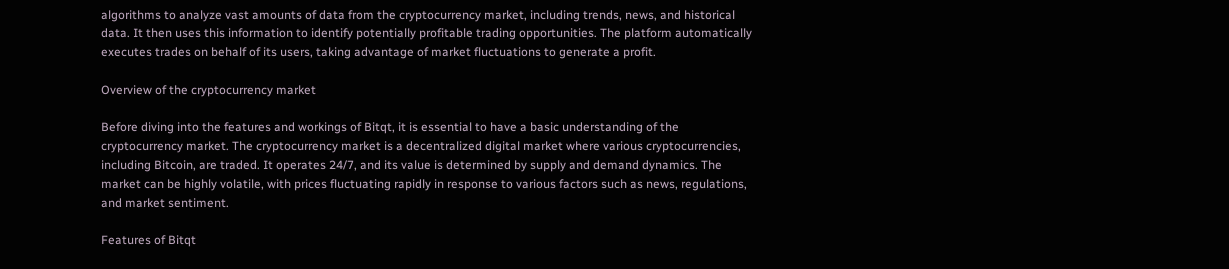algorithms to analyze vast amounts of data from the cryptocurrency market, including trends, news, and historical data. It then uses this information to identify potentially profitable trading opportunities. The platform automatically executes trades on behalf of its users, taking advantage of market fluctuations to generate a profit.

Overview of the cryptocurrency market

Before diving into the features and workings of Bitqt, it is essential to have a basic understanding of the cryptocurrency market. The cryptocurrency market is a decentralized digital market where various cryptocurrencies, including Bitcoin, are traded. It operates 24/7, and its value is determined by supply and demand dynamics. The market can be highly volatile, with prices fluctuating rapidly in response to various factors such as news, regulations, and market sentiment.

Features of Bitqt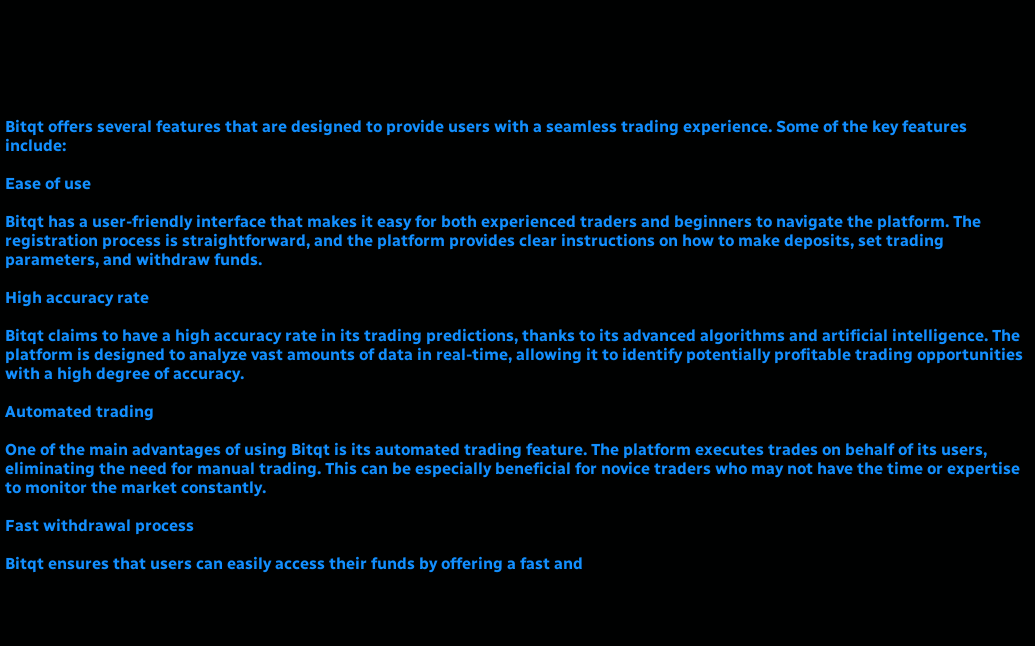Bitqt offers several features that are designed to provide users with a seamless trading experience. Some of the key features include:

Ease of use

Bitqt has a user-friendly interface that makes it easy for both experienced traders and beginners to navigate the platform. The registration process is straightforward, and the platform provides clear instructions on how to make deposits, set trading parameters, and withdraw funds.

High accuracy rate

Bitqt claims to have a high accuracy rate in its trading predictions, thanks to its advanced algorithms and artificial intelligence. The platform is designed to analyze vast amounts of data in real-time, allowing it to identify potentially profitable trading opportunities with a high degree of accuracy.

Automated trading

One of the main advantages of using Bitqt is its automated trading feature. The platform executes trades on behalf of its users, eliminating the need for manual trading. This can be especially beneficial for novice traders who may not have the time or expertise to monitor the market constantly.

Fast withdrawal process

Bitqt ensures that users can easily access their funds by offering a fast and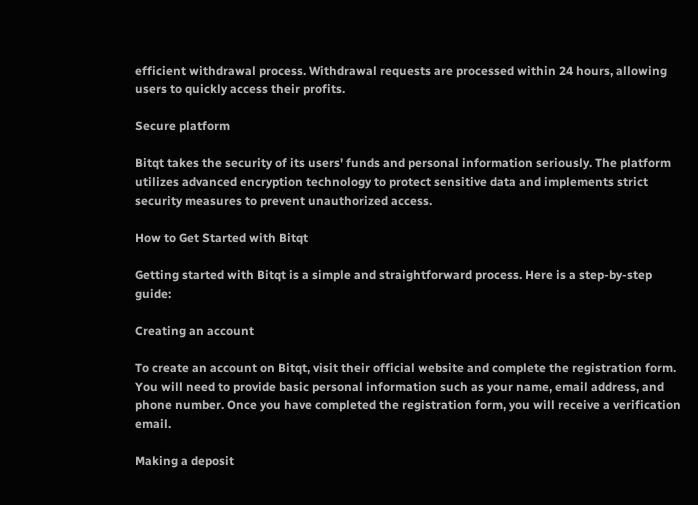efficient withdrawal process. Withdrawal requests are processed within 24 hours, allowing users to quickly access their profits.

Secure platform

Bitqt takes the security of its users' funds and personal information seriously. The platform utilizes advanced encryption technology to protect sensitive data and implements strict security measures to prevent unauthorized access.

How to Get Started with Bitqt

Getting started with Bitqt is a simple and straightforward process. Here is a step-by-step guide:

Creating an account

To create an account on Bitqt, visit their official website and complete the registration form. You will need to provide basic personal information such as your name, email address, and phone number. Once you have completed the registration form, you will receive a verification email.

Making a deposit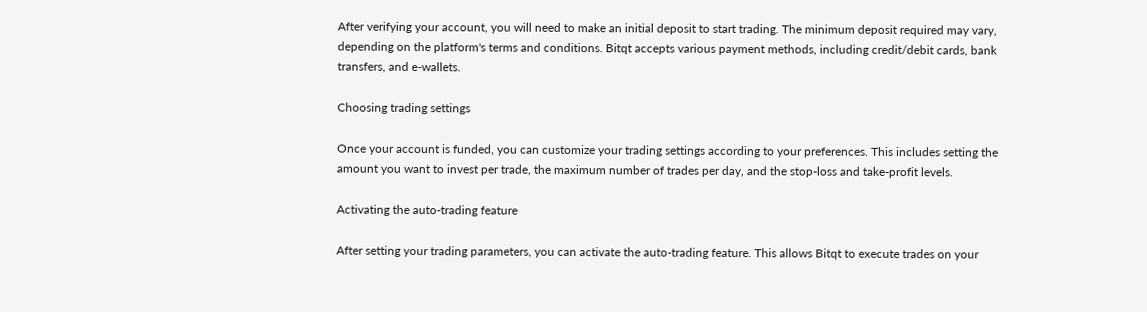After verifying your account, you will need to make an initial deposit to start trading. The minimum deposit required may vary, depending on the platform's terms and conditions. Bitqt accepts various payment methods, including credit/debit cards, bank transfers, and e-wallets.

Choosing trading settings

Once your account is funded, you can customize your trading settings according to your preferences. This includes setting the amount you want to invest per trade, the maximum number of trades per day, and the stop-loss and take-profit levels.

Activating the auto-trading feature

After setting your trading parameters, you can activate the auto-trading feature. This allows Bitqt to execute trades on your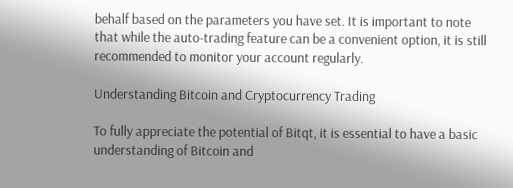behalf based on the parameters you have set. It is important to note that while the auto-trading feature can be a convenient option, it is still recommended to monitor your account regularly.

Understanding Bitcoin and Cryptocurrency Trading

To fully appreciate the potential of Bitqt, it is essential to have a basic understanding of Bitcoin and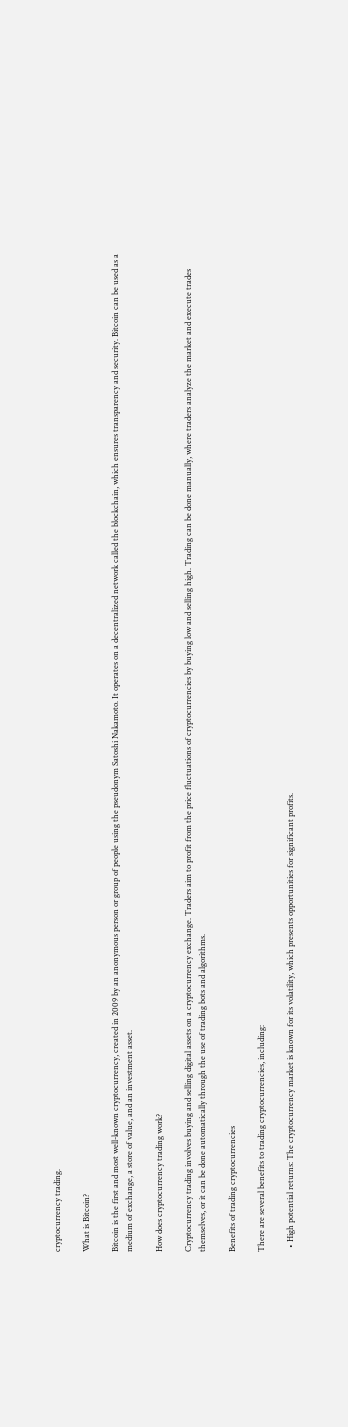cryptocurrency trading.

What is Bitcoin?

Bitcoin is the first and most well-known cryptocurrency, created in 2009 by an anonymous person or group of people using the pseudonym Satoshi Nakamoto. It operates on a decentralized network called the blockchain, which ensures transparency and security. Bitcoin can be used as a medium of exchange, a store of value, and an investment asset.

How does cryptocurrency trading work?

Cryptocurrency trading involves buying and selling digital assets on a cryptocurrency exchange. Traders aim to profit from the price fluctuations of cryptocurrencies by buying low and selling high. Trading can be done manually, where traders analyze the market and execute trades themselves, or it can be done automatically through the use of trading bots and algorithms.

Benefits of trading cryptocurrencies

There are several benefits to trading cryptocurrencies, including:

  • High potential returns: The cryptocurrency market is known for its volatility, which presents opportunities for significant profits.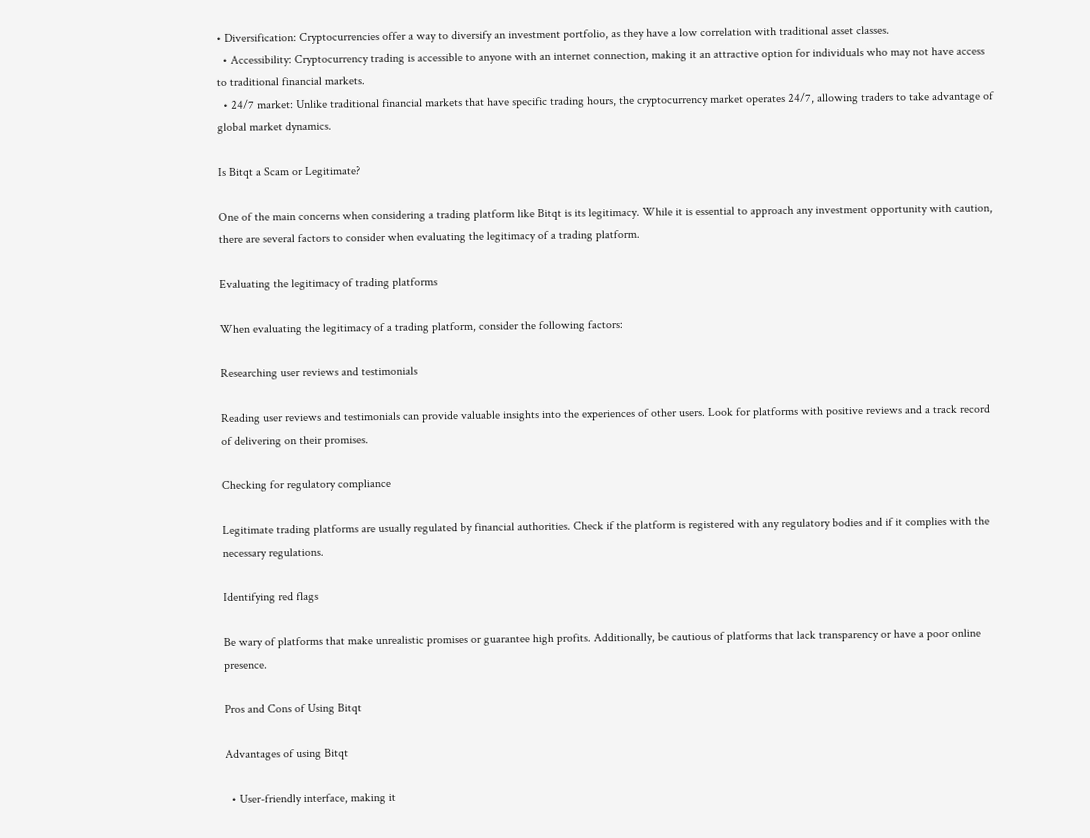• Diversification: Cryptocurrencies offer a way to diversify an investment portfolio, as they have a low correlation with traditional asset classes.
  • Accessibility: Cryptocurrency trading is accessible to anyone with an internet connection, making it an attractive option for individuals who may not have access to traditional financial markets.
  • 24/7 market: Unlike traditional financial markets that have specific trading hours, the cryptocurrency market operates 24/7, allowing traders to take advantage of global market dynamics.

Is Bitqt a Scam or Legitimate?

One of the main concerns when considering a trading platform like Bitqt is its legitimacy. While it is essential to approach any investment opportunity with caution, there are several factors to consider when evaluating the legitimacy of a trading platform.

Evaluating the legitimacy of trading platforms

When evaluating the legitimacy of a trading platform, consider the following factors:

Researching user reviews and testimonials

Reading user reviews and testimonials can provide valuable insights into the experiences of other users. Look for platforms with positive reviews and a track record of delivering on their promises.

Checking for regulatory compliance

Legitimate trading platforms are usually regulated by financial authorities. Check if the platform is registered with any regulatory bodies and if it complies with the necessary regulations.

Identifying red flags

Be wary of platforms that make unrealistic promises or guarantee high profits. Additionally, be cautious of platforms that lack transparency or have a poor online presence.

Pros and Cons of Using Bitqt

Advantages of using Bitqt

  • User-friendly interface, making it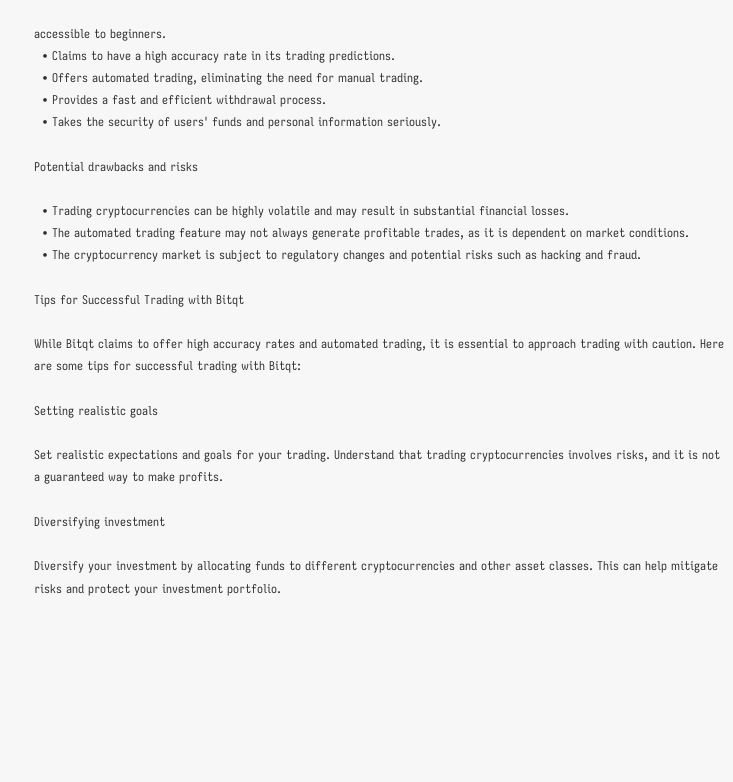accessible to beginners.
  • Claims to have a high accuracy rate in its trading predictions.
  • Offers automated trading, eliminating the need for manual trading.
  • Provides a fast and efficient withdrawal process.
  • Takes the security of users' funds and personal information seriously.

Potential drawbacks and risks

  • Trading cryptocurrencies can be highly volatile and may result in substantial financial losses.
  • The automated trading feature may not always generate profitable trades, as it is dependent on market conditions.
  • The cryptocurrency market is subject to regulatory changes and potential risks such as hacking and fraud.

Tips for Successful Trading with Bitqt

While Bitqt claims to offer high accuracy rates and automated trading, it is essential to approach trading with caution. Here are some tips for successful trading with Bitqt:

Setting realistic goals

Set realistic expectations and goals for your trading. Understand that trading cryptocurrencies involves risks, and it is not a guaranteed way to make profits.

Diversifying investment

Diversify your investment by allocating funds to different cryptocurrencies and other asset classes. This can help mitigate risks and protect your investment portfolio.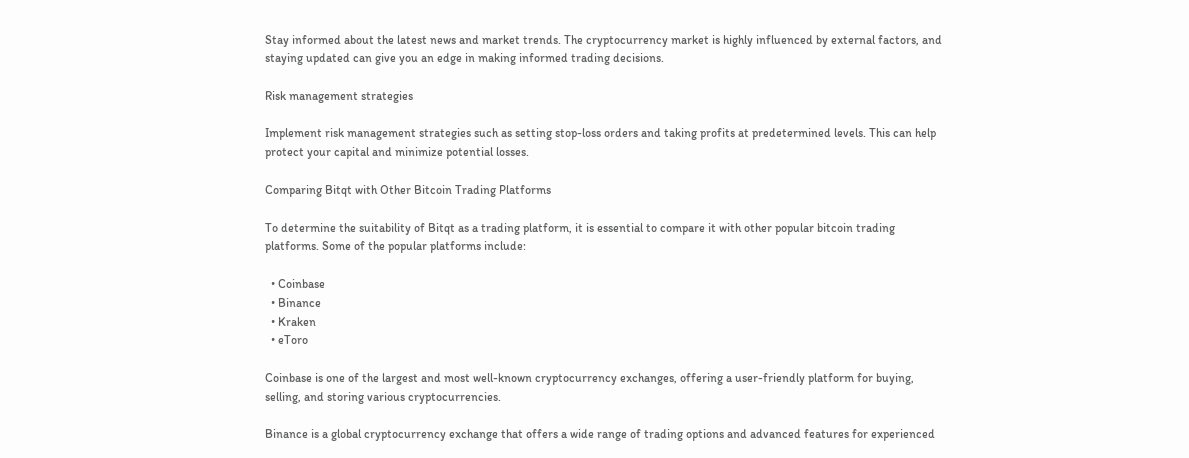Stay informed about the latest news and market trends. The cryptocurrency market is highly influenced by external factors, and staying updated can give you an edge in making informed trading decisions.

Risk management strategies

Implement risk management strategies such as setting stop-loss orders and taking profits at predetermined levels. This can help protect your capital and minimize potential losses.

Comparing Bitqt with Other Bitcoin Trading Platforms

To determine the suitability of Bitqt as a trading platform, it is essential to compare it with other popular bitcoin trading platforms. Some of the popular platforms include:

  • Coinbase
  • Binance
  • Kraken
  • eToro

Coinbase is one of the largest and most well-known cryptocurrency exchanges, offering a user-friendly platform for buying, selling, and storing various cryptocurrencies.

Binance is a global cryptocurrency exchange that offers a wide range of trading options and advanced features for experienced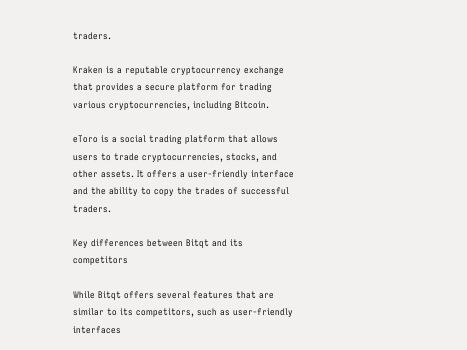traders.

Kraken is a reputable cryptocurrency exchange that provides a secure platform for trading various cryptocurrencies, including Bitcoin.

eToro is a social trading platform that allows users to trade cryptocurrencies, stocks, and other assets. It offers a user-friendly interface and the ability to copy the trades of successful traders.

Key differences between Bitqt and its competitors

While Bitqt offers several features that are similar to its competitors, such as user-friendly interfaces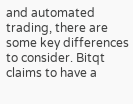and automated trading, there are some key differences to consider. Bitqt claims to have a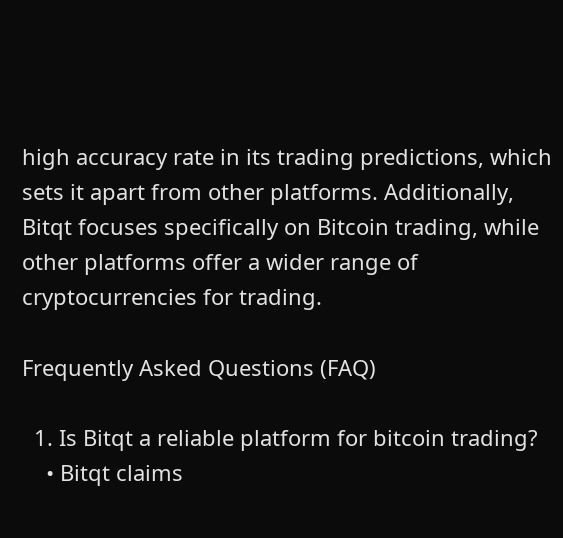high accuracy rate in its trading predictions, which sets it apart from other platforms. Additionally, Bitqt focuses specifically on Bitcoin trading, while other platforms offer a wider range of cryptocurrencies for trading.

Frequently Asked Questions (FAQ)

  1. Is Bitqt a reliable platform for bitcoin trading?
    • Bitqt claims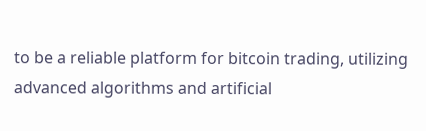to be a reliable platform for bitcoin trading, utilizing advanced algorithms and artificial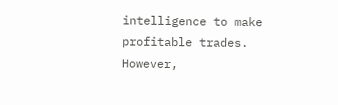intelligence to make profitable trades. However,